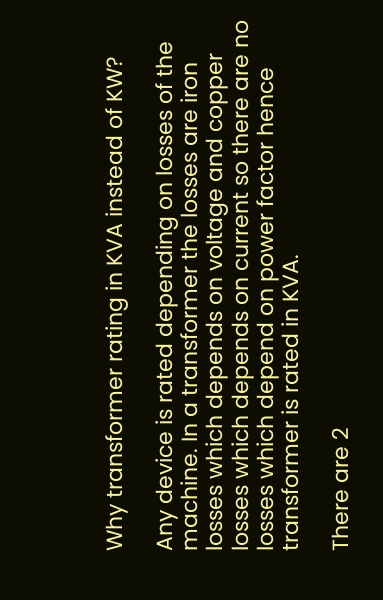Why transformer rating in KVA instead of KW?

Any device is rated depending on losses of the machine. In a transformer the losses are iron losses which depends on voltage and copper losses which depends on current so there are no losses which depend on power factor hence transformer is rated in KVA.

There are 2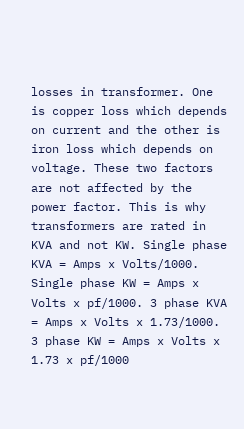losses in transformer. One is copper loss which depends on current and the other is iron loss which depends on voltage. These two factors are not affected by the power factor. This is why transformers are rated in KVA and not KW. Single phase KVA = Amps x Volts/1000. Single phase KW = Amps x Volts x pf/1000. 3 phase KVA = Amps x Volts x 1.73/1000. 3 phase KW = Amps x Volts x 1.73 x pf/1000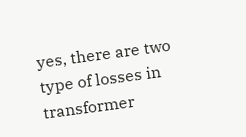yes, there are two type of losses in transformer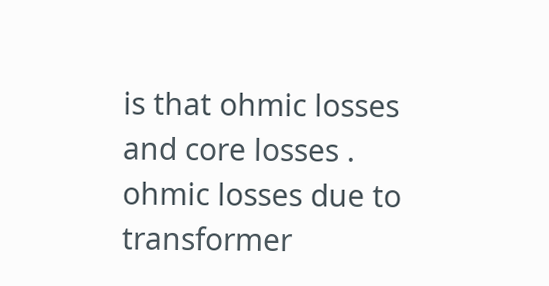is that ohmic losses and core losses . ohmic losses due to transformer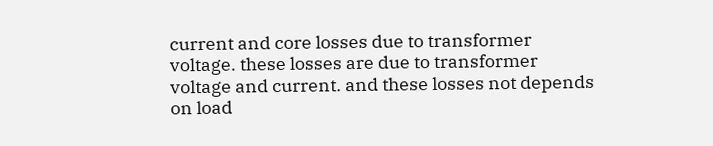current and core losses due to transformer voltage. these losses are due to transformer voltage and current. and these losses not depends on load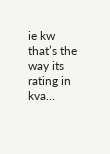ie kw that’s the way its rating in kva…